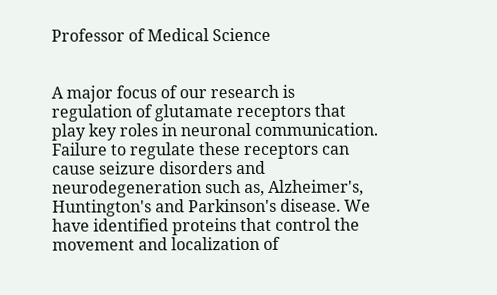Professor of Medical Science


A major focus of our research is regulation of glutamate receptors that play key roles in neuronal communication. Failure to regulate these receptors can cause seizure disorders and neurodegeneration such as, Alzheimer's, Huntington's and Parkinson's disease. We have identified proteins that control the movement and localization of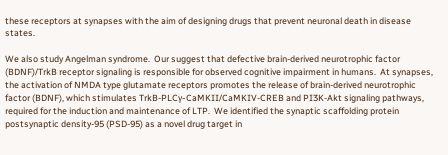these receptors at synapses with the aim of designing drugs that prevent neuronal death in disease states.

We also study Angelman syndrome.  Our suggest that defective brain-derived neurotrophic factor (BDNF)/TrkB receptor signaling is responsible for observed cognitive impairment in humans.  At synapses, the activation of NMDA type glutamate receptors promotes the release of brain-derived neurotrophic factor (BDNF), which stimulates TrkB-PLCγ-CaMKII/CaMKIV-CREB and PI3K-Akt signaling pathways, required for the induction and maintenance of LTP.  We identified the synaptic scaffolding protein postsynaptic density-95 (PSD-95) as a novel drug target in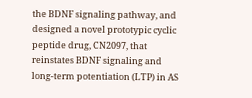the BDNF signaling pathway, and designed a novel prototypic cyclic peptide drug, CN2097, that reinstates BDNF signaling and long-term potentiation (LTP) in AS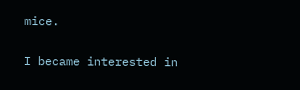mice.

I became interested in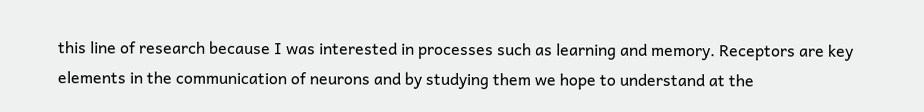this line of research because I was interested in processes such as learning and memory. Receptors are key elements in the communication of neurons and by studying them we hope to understand at the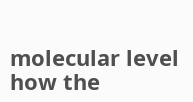molecular level how the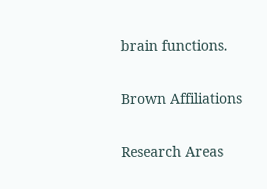brain functions.

Brown Affiliations

Research Areas